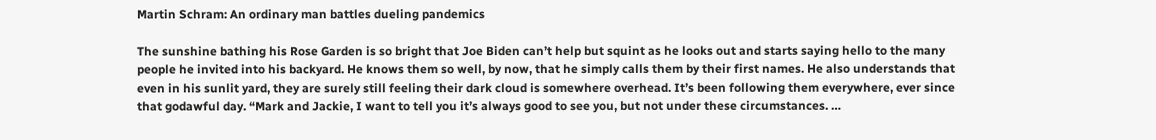Martin Schram: An ordinary man battles dueling pandemics

The sunshine bathing his Rose Garden is so bright that Joe Biden can’t help but squint as he looks out and starts saying hello to the many people he invited into his backyard. He knows them so well, by now, that he simply calls them by their first names. He also understands that even in his sunlit yard, they are surely still feeling their dark cloud is somewhere overhead. It’s been following them everywhere, ever since that godawful day. “Mark and Jackie, I want to tell you it’s always good to see you, but not under these circumstances. …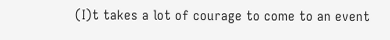(I)t takes a lot of courage to come to an event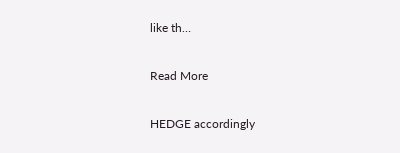like th…

Read More

HEDGE accordingly